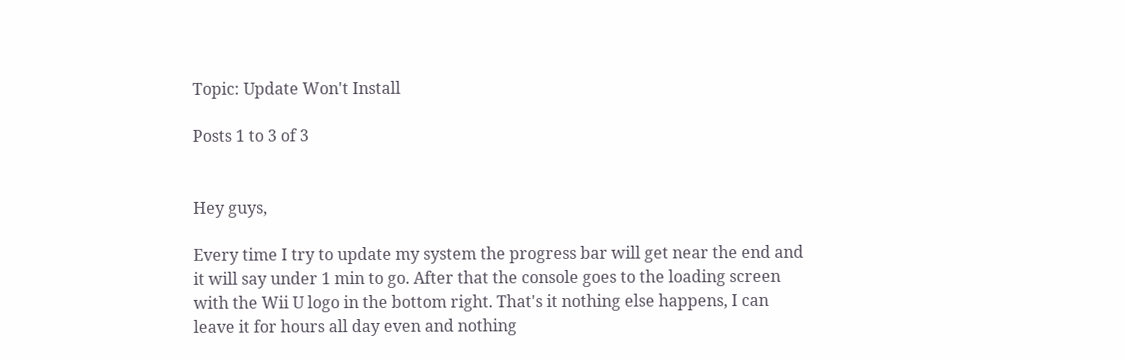Topic: Update Won't Install

Posts 1 to 3 of 3


Hey guys,

Every time I try to update my system the progress bar will get near the end and it will say under 1 min to go. After that the console goes to the loading screen with the Wii U logo in the bottom right. That's it nothing else happens, I can leave it for hours all day even and nothing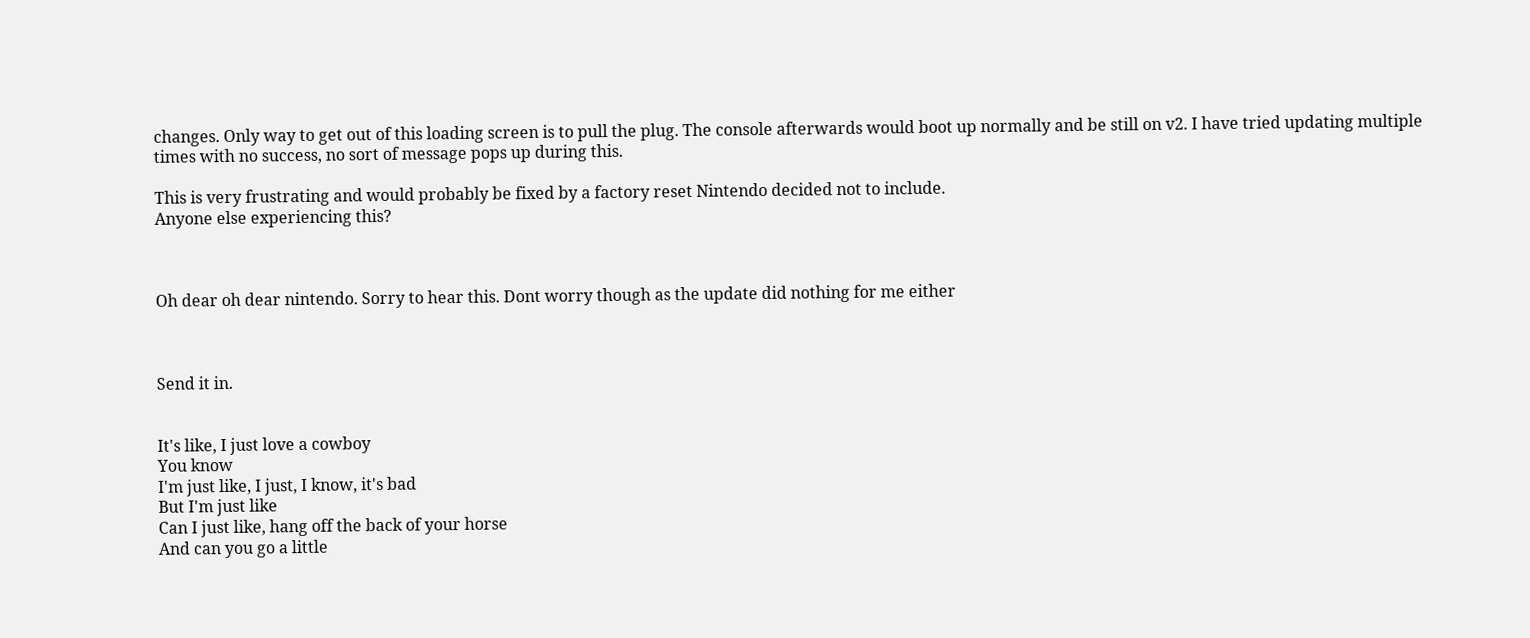changes. Only way to get out of this loading screen is to pull the plug. The console afterwards would boot up normally and be still on v2. I have tried updating multiple times with no success, no sort of message pops up during this.

This is very frustrating and would probably be fixed by a factory reset Nintendo decided not to include.
Anyone else experiencing this?



Oh dear oh dear nintendo. Sorry to hear this. Dont worry though as the update did nothing for me either



Send it in.


It's like, I just love a cowboy
You know
I'm just like, I just, I know, it's bad
But I'm just like
Can I just like, hang off the back of your horse
And can you go a little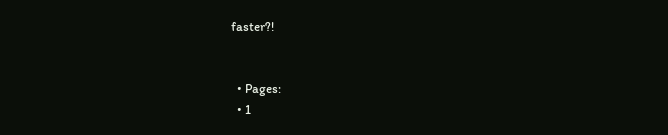faster?!


  • Pages:
  • 1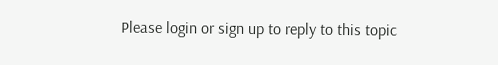Please login or sign up to reply to this topic